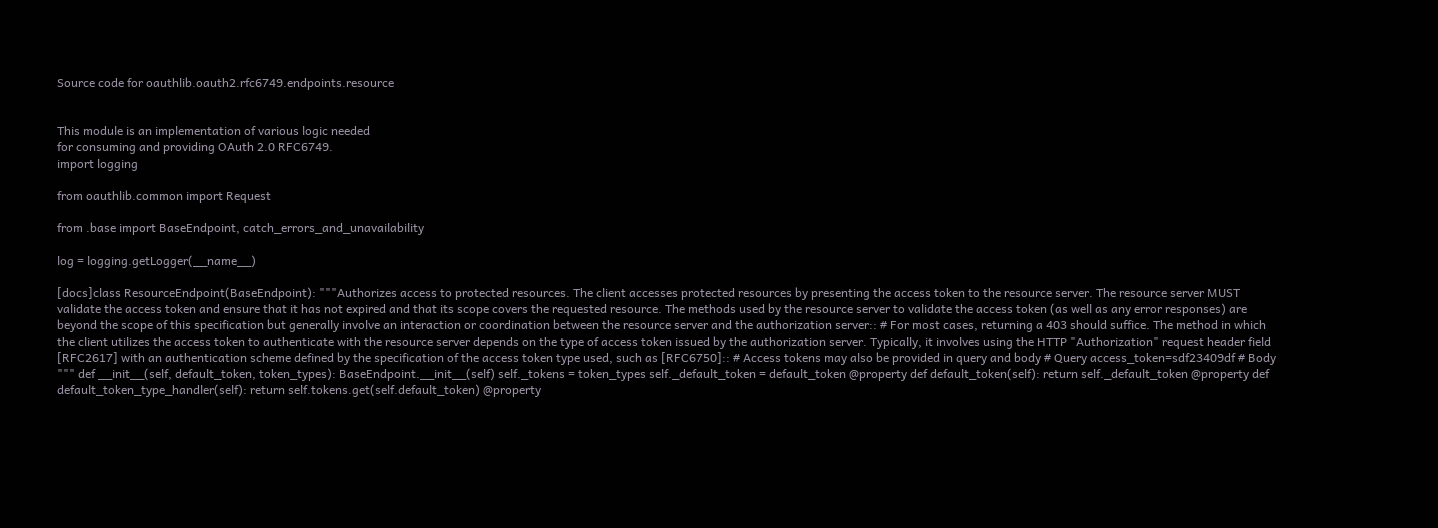Source code for oauthlib.oauth2.rfc6749.endpoints.resource


This module is an implementation of various logic needed
for consuming and providing OAuth 2.0 RFC6749.
import logging

from oauthlib.common import Request

from .base import BaseEndpoint, catch_errors_and_unavailability

log = logging.getLogger(__name__)

[docs]class ResourceEndpoint(BaseEndpoint): """Authorizes access to protected resources. The client accesses protected resources by presenting the access token to the resource server. The resource server MUST validate the access token and ensure that it has not expired and that its scope covers the requested resource. The methods used by the resource server to validate the access token (as well as any error responses) are beyond the scope of this specification but generally involve an interaction or coordination between the resource server and the authorization server:: # For most cases, returning a 403 should suffice. The method in which the client utilizes the access token to authenticate with the resource server depends on the type of access token issued by the authorization server. Typically, it involves using the HTTP "Authorization" request header field [RFC2617] with an authentication scheme defined by the specification of the access token type used, such as [RFC6750]:: # Access tokens may also be provided in query and body # Query access_token=sdf23409df # Body """ def __init__(self, default_token, token_types): BaseEndpoint.__init__(self) self._tokens = token_types self._default_token = default_token @property def default_token(self): return self._default_token @property def default_token_type_handler(self): return self.tokens.get(self.default_token) @property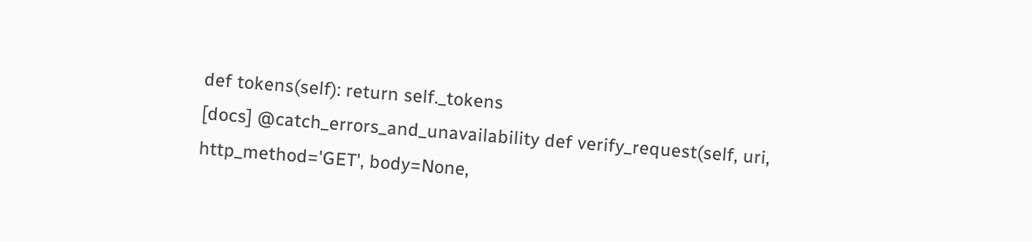def tokens(self): return self._tokens
[docs] @catch_errors_and_unavailability def verify_request(self, uri, http_method='GET', body=None,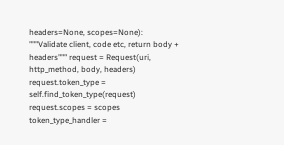headers=None, scopes=None): """Validate client, code etc, return body + headers""" request = Request(uri, http_method, body, headers) request.token_type = self.find_token_type(request) request.scopes = scopes token_type_handler =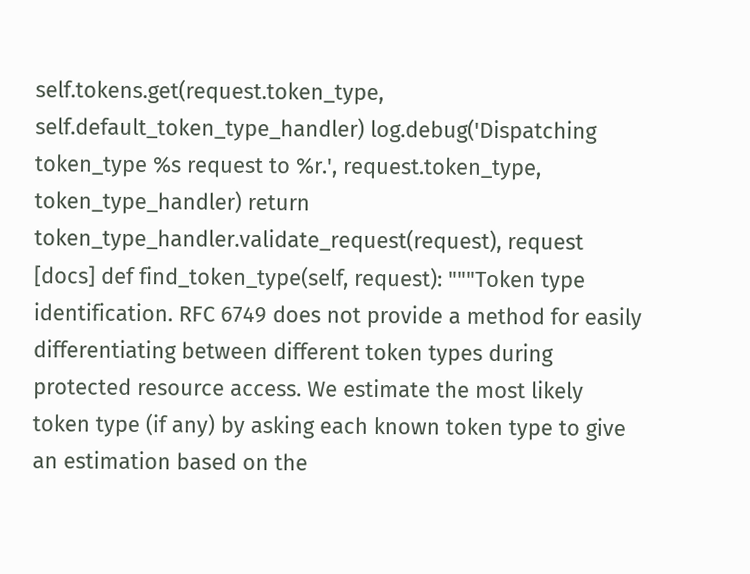self.tokens.get(request.token_type, self.default_token_type_handler) log.debug('Dispatching token_type %s request to %r.', request.token_type, token_type_handler) return token_type_handler.validate_request(request), request
[docs] def find_token_type(self, request): """Token type identification. RFC 6749 does not provide a method for easily differentiating between different token types during protected resource access. We estimate the most likely token type (if any) by asking each known token type to give an estimation based on the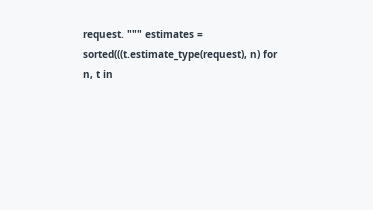request. """ estimates = sorted(((t.estimate_type(request), n) for n, t in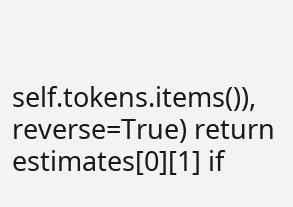self.tokens.items()), reverse=True) return estimates[0][1] if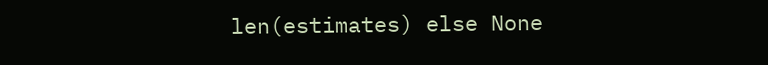len(estimates) else None